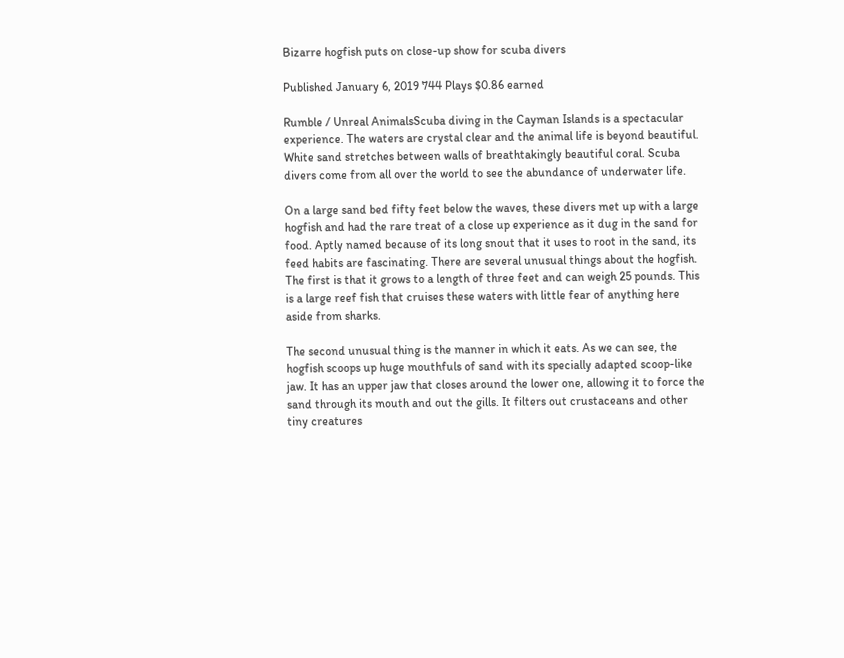Bizarre hogfish puts on close-up show for scuba divers

Published January 6, 2019 744 Plays $0.86 earned

Rumble / Unreal AnimalsScuba diving in the Cayman Islands is a spectacular experience. The waters are crystal clear and the animal life is beyond beautiful. White sand stretches between walls of breathtakingly beautiful coral. Scuba divers come from all over the world to see the abundance of underwater life.

On a large sand bed fifty feet below the waves, these divers met up with a large hogfish and had the rare treat of a close up experience as it dug in the sand for food. Aptly named because of its long snout that it uses to root in the sand, its feed habits are fascinating. There are several unusual things about the hogfish. The first is that it grows to a length of three feet and can weigh 25 pounds. This is a large reef fish that cruises these waters with little fear of anything here aside from sharks.

The second unusual thing is the manner in which it eats. As we can see, the hogfish scoops up huge mouthfuls of sand with its specially adapted scoop-like jaw. It has an upper jaw that closes around the lower one, allowing it to force the sand through its mouth and out the gills. It filters out crustaceans and other tiny creatures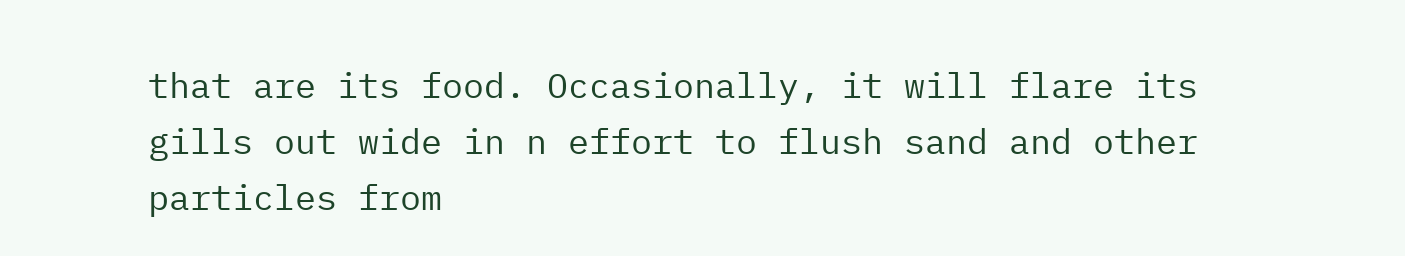that are its food. Occasionally, it will flare its gills out wide in n effort to flush sand and other particles from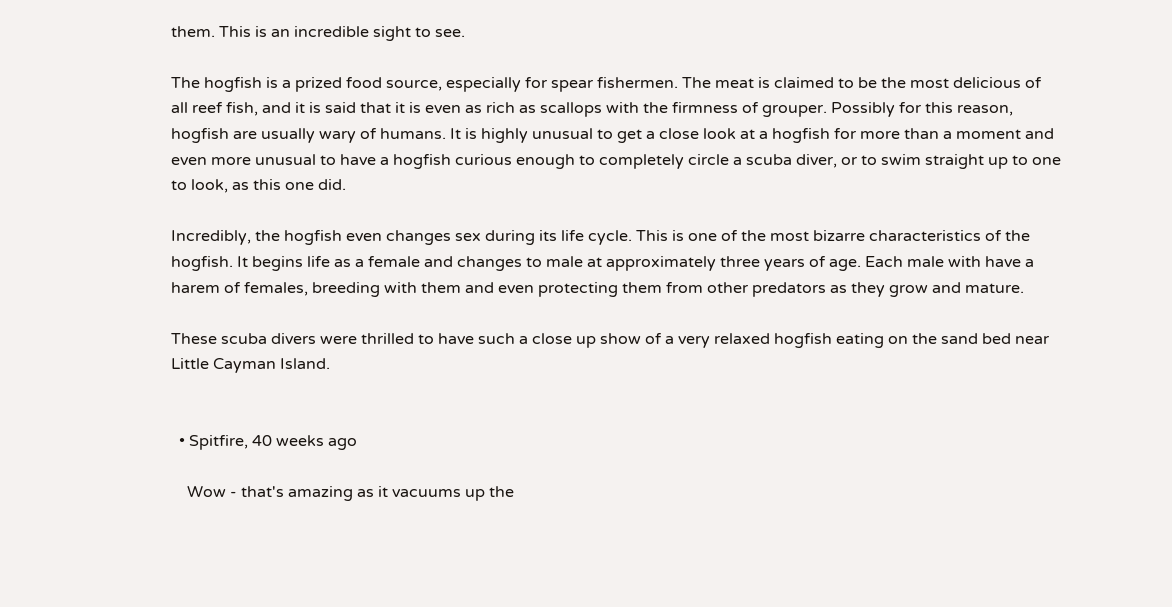them. This is an incredible sight to see.

The hogfish is a prized food source, especially for spear fishermen. The meat is claimed to be the most delicious of all reef fish, and it is said that it is even as rich as scallops with the firmness of grouper. Possibly for this reason, hogfish are usually wary of humans. It is highly unusual to get a close look at a hogfish for more than a moment and even more unusual to have a hogfish curious enough to completely circle a scuba diver, or to swim straight up to one to look, as this one did.

Incredibly, the hogfish even changes sex during its life cycle. This is one of the most bizarre characteristics of the hogfish. It begins life as a female and changes to male at approximately three years of age. Each male with have a harem of females, breeding with them and even protecting them from other predators as they grow and mature.

These scuba divers were thrilled to have such a close up show of a very relaxed hogfish eating on the sand bed near Little Cayman Island.


  • Spitfire, 40 weeks ago

    Wow - that's amazing as it vacuums up the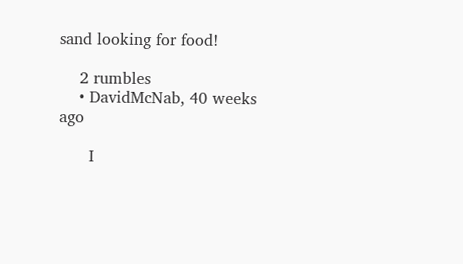sand looking for food!

    2 rumbles
    • DavidMcNab, 40 weeks ago

      I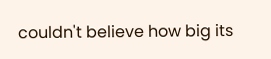couldn't believe how big its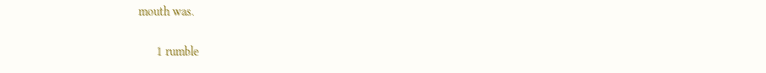mouth was.

      1 rumble